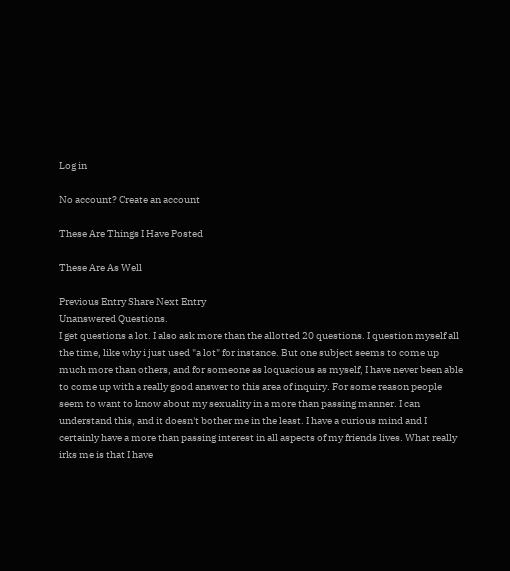Log in

No account? Create an account

These Are Things I Have Posted

These Are As Well

Previous Entry Share Next Entry
Unanswered Questions.
I get questions a lot. I also ask more than the allotted 20 questions. I question myself all the time, like why i just used "a lot" for instance. But one subject seems to come up much more than others, and for someone as loquacious as myself, I have never been able to come up with a really good answer to this area of inquiry. For some reason people seem to want to know about my sexuality in a more than passing manner. I can understand this, and it doesn't bother me in the least. I have a curious mind and I certainly have a more than passing interest in all aspects of my friends lives. What really irks me is that I have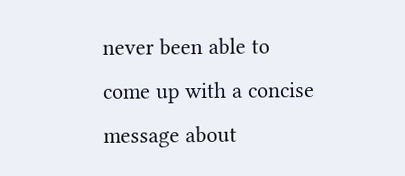never been able to come up with a concise message about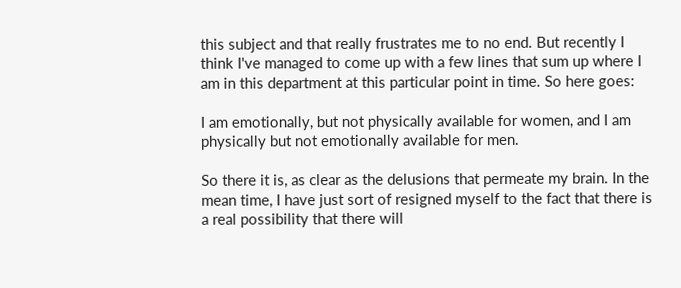this subject and that really frustrates me to no end. But recently I think I've managed to come up with a few lines that sum up where I am in this department at this particular point in time. So here goes:

I am emotionally, but not physically available for women, and I am physically but not emotionally available for men.

So there it is, as clear as the delusions that permeate my brain. In the mean time, I have just sort of resigned myself to the fact that there is a real possibility that there will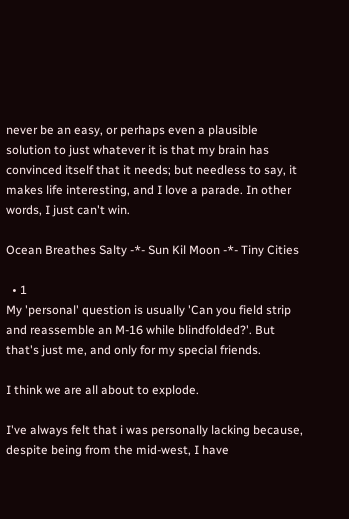never be an easy, or perhaps even a plausible solution to just whatever it is that my brain has convinced itself that it needs; but needless to say, it makes life interesting, and I love a parade. In other words, I just can't win.

Ocean Breathes Salty -*- Sun Kil Moon -*- Tiny Cities

  • 1
My 'personal' question is usually 'Can you field strip and reassemble an M-16 while blindfolded?'. But that's just me, and only for my special friends.

I think we are all about to explode.

I've always felt that i was personally lacking because, despite being from the mid-west, I have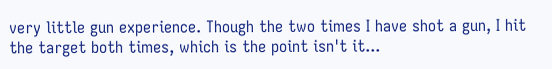very little gun experience. Though the two times I have shot a gun, I hit the target both times, which is the point isn't it...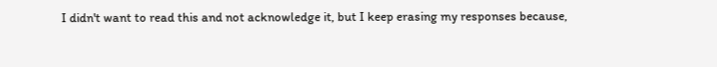I didn't want to read this and not acknowledge it, but I keep erasing my responses because,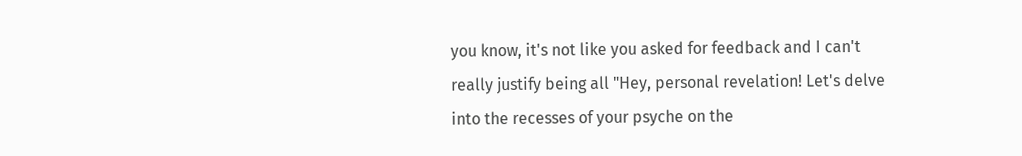you know, it's not like you asked for feedback and I can't really justify being all "Hey, personal revelation! Let's delve into the recesses of your psyche on the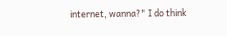internet, wanna?" I do think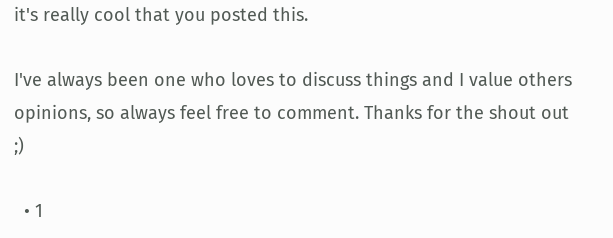it's really cool that you posted this.

I've always been one who loves to discuss things and I value others opinions, so always feel free to comment. Thanks for the shout out ;)

  • 1